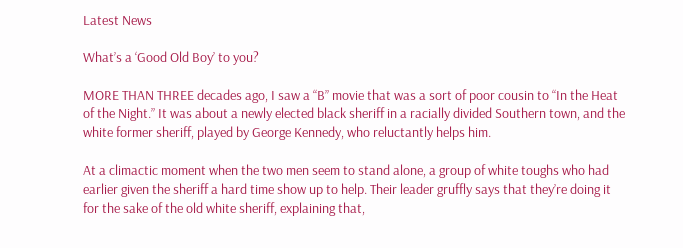Latest News

What’s a ‘Good Old Boy’ to you?

MORE THAN THREE decades ago, I saw a “B” movie that was a sort of poor cousin to “In the Heat of the Night.” It was about a newly elected black sheriff in a racially divided Southern town, and the white former sheriff, played by George Kennedy, who reluctantly helps him.

At a climactic moment when the two men seem to stand alone, a group of white toughs who had earlier given the sheriff a hard time show up to help. Their leader gruffly says that they’re doing it for the sake of the old white sheriff, explaining that,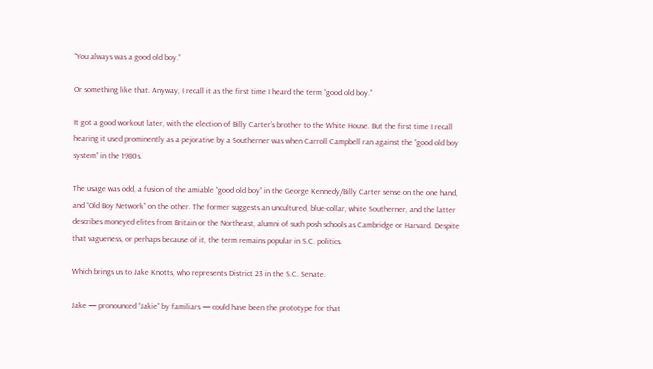“You always was a good old boy.”

Or something like that. Anyway, I recall it as the first time I heard the term “good old boy.”

It got a good workout later, with the election of Billy Carter’s brother to the White House. But the first time I recall hearing it used prominently as a pejorative by a Southerner was when Carroll Campbell ran against the “good old boy system” in the 1980s.

The usage was odd, a fusion of the amiable “good old boy” in the George Kennedy/Billy Carter sense on the one hand, and “Old Boy Network” on the other. The former suggests an uncultured, blue-collar, white Southerner, and the latter describes moneyed elites from Britain or the Northeast, alumni of such posh schools as Cambridge or Harvard. Despite that vagueness, or perhaps because of it, the term remains popular in S.C. politics.

Which brings us to Jake Knotts, who represents District 23 in the S.C. Senate.

Jake — pronounced “Jakie” by familiars — could have been the prototype for that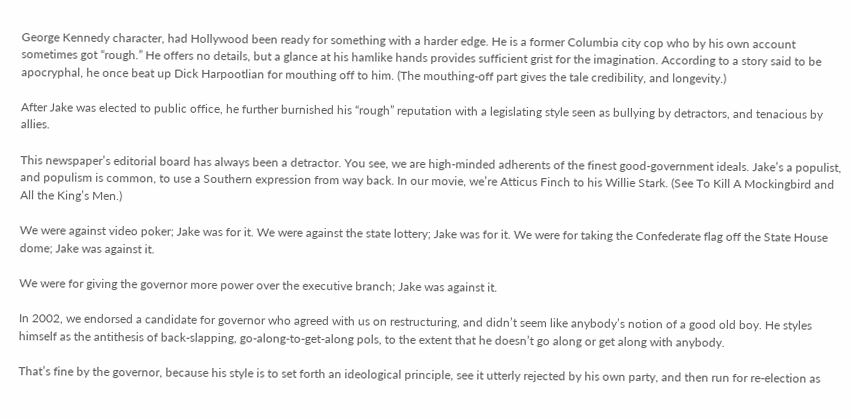George Kennedy character, had Hollywood been ready for something with a harder edge. He is a former Columbia city cop who by his own account sometimes got “rough.” He offers no details, but a glance at his hamlike hands provides sufficient grist for the imagination. According to a story said to be apocryphal, he once beat up Dick Harpootlian for mouthing off to him. (The mouthing-off part gives the tale credibility, and longevity.)

After Jake was elected to public office, he further burnished his “rough” reputation with a legislating style seen as bullying by detractors, and tenacious by allies.

This newspaper’s editorial board has always been a detractor. You see, we are high-minded adherents of the finest good-government ideals. Jake’s a populist, and populism is common, to use a Southern expression from way back. In our movie, we’re Atticus Finch to his Willie Stark. (See To Kill A Mockingbird and All the King’s Men.)

We were against video poker; Jake was for it. We were against the state lottery; Jake was for it. We were for taking the Confederate flag off the State House dome; Jake was against it.

We were for giving the governor more power over the executive branch; Jake was against it.

In 2002, we endorsed a candidate for governor who agreed with us on restructuring, and didn’t seem like anybody’s notion of a good old boy. He styles himself as the antithesis of back-slapping, go-along-to-get-along pols, to the extent that he doesn’t go along or get along with anybody.

That’s fine by the governor, because his style is to set forth an ideological principle, see it utterly rejected by his own party, and then run for re-election as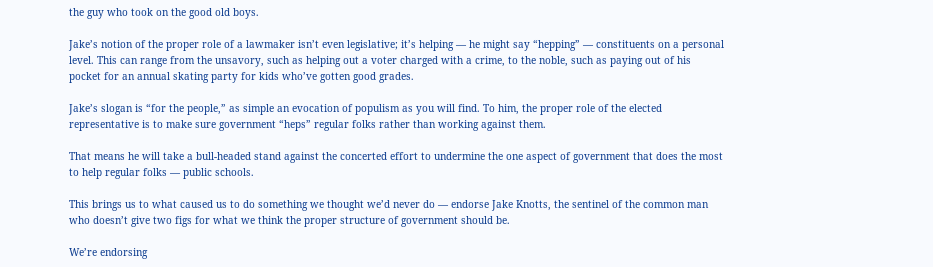the guy who took on the good old boys.

Jake’s notion of the proper role of a lawmaker isn’t even legislative; it’s helping — he might say “hepping” — constituents on a personal level. This can range from the unsavory, such as helping out a voter charged with a crime, to the noble, such as paying out of his pocket for an annual skating party for kids who’ve gotten good grades.

Jake’s slogan is “for the people,” as simple an evocation of populism as you will find. To him, the proper role of the elected representative is to make sure government “heps” regular folks rather than working against them.

That means he will take a bull-headed stand against the concerted effort to undermine the one aspect of government that does the most to help regular folks — public schools.

This brings us to what caused us to do something we thought we’d never do — endorse Jake Knotts, the sentinel of the common man who doesn’t give two figs for what we think the proper structure of government should be.

We’re endorsing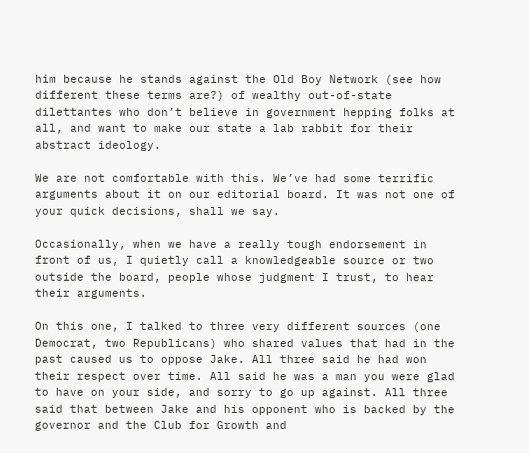him because he stands against the Old Boy Network (see how different these terms are?) of wealthy out-of-state dilettantes who don’t believe in government hepping folks at all, and want to make our state a lab rabbit for their abstract ideology.

We are not comfortable with this. We’ve had some terrific arguments about it on our editorial board. It was not one of your quick decisions, shall we say.

Occasionally, when we have a really tough endorsement in front of us, I quietly call a knowledgeable source or two outside the board, people whose judgment I trust, to hear their arguments.

On this one, I talked to three very different sources (one Democrat, two Republicans) who shared values that had in the past caused us to oppose Jake. All three said he had won their respect over time. All said he was a man you were glad to have on your side, and sorry to go up against. All three said that between Jake and his opponent who is backed by the governor and the Club for Growth and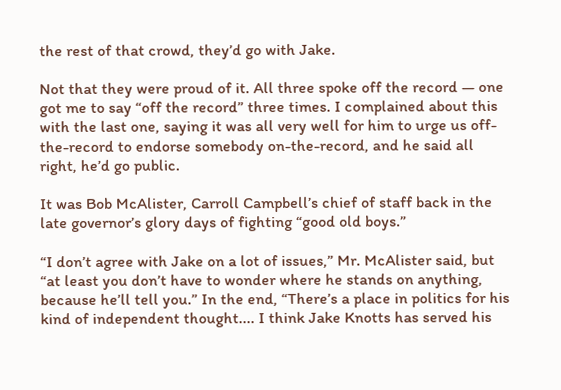the rest of that crowd, they’d go with Jake.

Not that they were proud of it. All three spoke off the record — one got me to say “off the record” three times. I complained about this with the last one, saying it was all very well for him to urge us off-the-record to endorse somebody on-the-record, and he said all right, he’d go public.

It was Bob McAlister, Carroll Campbell’s chief of staff back in the late governor’s glory days of fighting “good old boys.”

“I don’t agree with Jake on a lot of issues,” Mr. McAlister said, but “at least you don’t have to wonder where he stands on anything, because he’ll tell you.” In the end, “There’s a place in politics for his kind of independent thought.... I think Jake Knotts has served his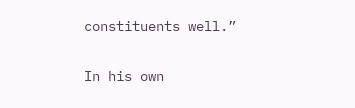constituents well.”

In his own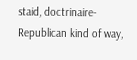staid, doctrinaire-Republican kind of way,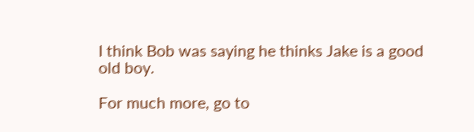I think Bob was saying he thinks Jake is a good old boy.

For much more, go to